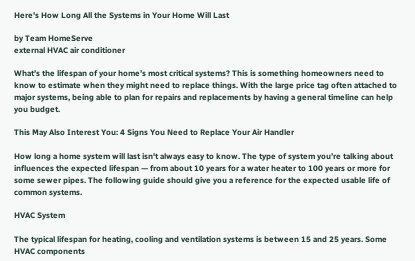Here's How Long All the Systems in Your Home Will Last

by Team HomeServe
external HVAC air conditioner

What’s the lifespan of your home’s most critical systems? This is something homeowners need to know to estimate when they might need to replace things. With the large price tag often attached to major systems, being able to plan for repairs and replacements by having a general timeline can help you budget.

This May Also Interest You: 4 Signs You Need to Replace Your Air Handler

How long a home system will last isn't always easy to know. The type of system you’re talking about influences the expected lifespan — from about 10 years for a water heater to 100 years or more for some sewer pipes. The following guide should give you a reference for the expected usable life of common systems.

HVAC System

The typical lifespan for heating, cooling and ventilation systems is between 15 and 25 years. Some HVAC components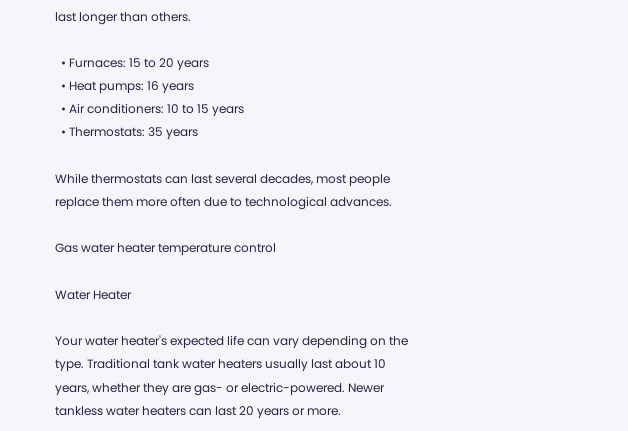last longer than others.

  • Furnaces: 15 to 20 years
  • Heat pumps: 16 years
  • Air conditioners: 10 to 15 years
  • Thermostats: 35 years

While thermostats can last several decades, most people replace them more often due to technological advances.

Gas water heater temperature control

Water Heater

Your water heater's expected life can vary depending on the type. Traditional tank water heaters usually last about 10 years, whether they are gas- or electric-powered. Newer tankless water heaters can last 20 years or more.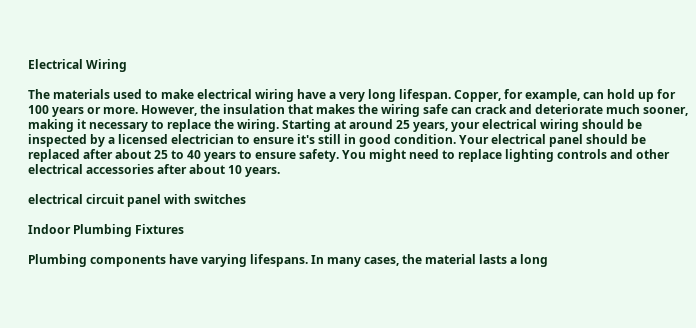Electrical Wiring

The materials used to make electrical wiring have a very long lifespan. Copper, for example, can hold up for 100 years or more. However, the insulation that makes the wiring safe can crack and deteriorate much sooner, making it necessary to replace the wiring. Starting at around 25 years, your electrical wiring should be inspected by a licensed electrician to ensure it's still in good condition. Your electrical panel should be replaced after about 25 to 40 years to ensure safety. You might need to replace lighting controls and other electrical accessories after about 10 years.

electrical circuit panel with switches

Indoor Plumbing Fixtures

Plumbing components have varying lifespans. In many cases, the material lasts a long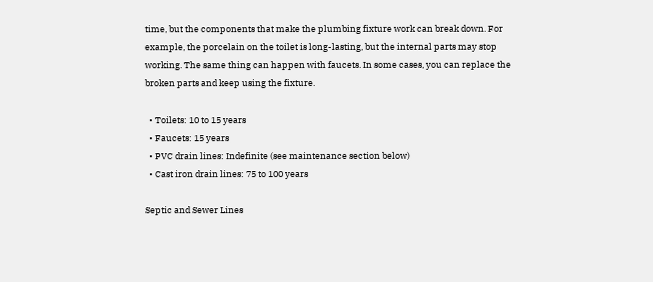time, but the components that make the plumbing fixture work can break down. For example, the porcelain on the toilet is long-lasting, but the internal parts may stop working. The same thing can happen with faucets. In some cases, you can replace the broken parts and keep using the fixture.

  • Toilets: 10 to 15 years
  • Faucets: 15 years
  • PVC drain lines: Indefinite (see maintenance section below)
  • Cast iron drain lines: 75 to 100 years

Septic and Sewer Lines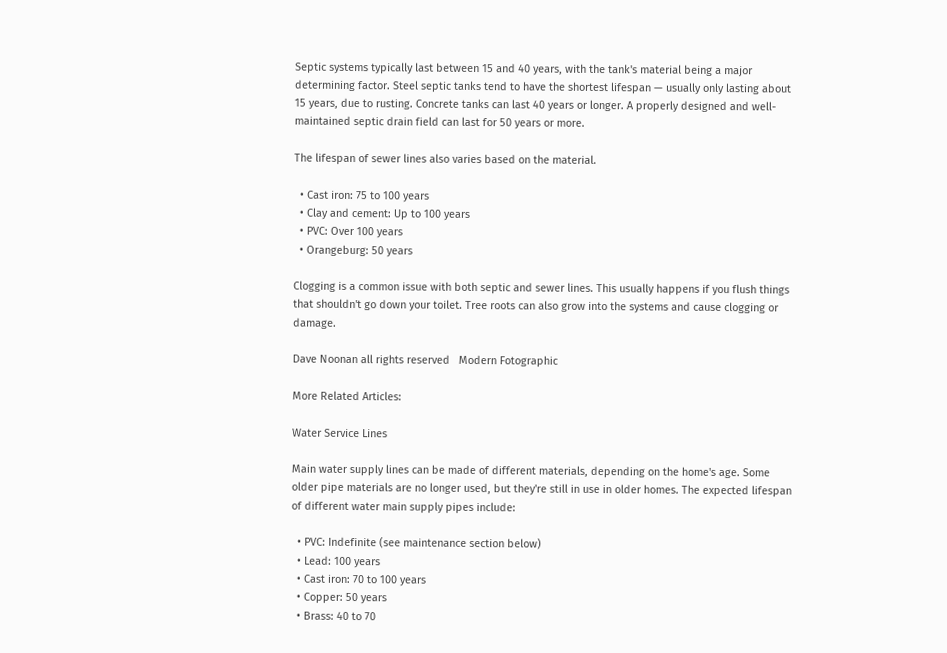Septic systems typically last between 15 and 40 years, with the tank's material being a major determining factor. Steel septic tanks tend to have the shortest lifespan — usually only lasting about 15 years, due to rusting. Concrete tanks can last 40 years or longer. A properly designed and well-maintained septic drain field can last for 50 years or more.

The lifespan of sewer lines also varies based on the material.

  • Cast iron: 75 to 100 years
  • Clay and cement: Up to 100 years
  • PVC: Over 100 years
  • Orangeburg: 50 years

Clogging is a common issue with both septic and sewer lines. This usually happens if you flush things that shouldn't go down your toilet. Tree roots can also grow into the systems and cause clogging or damage.

Dave Noonan all rights reserved   Modern Fotographic

More Related Articles:

Water Service Lines

Main water supply lines can be made of different materials, depending on the home's age. Some older pipe materials are no longer used, but they're still in use in older homes. The expected lifespan of different water main supply pipes include:

  • PVC: Indefinite (see maintenance section below)
  • Lead: 100 years
  • Cast iron: 70 to 100 years
  • Copper: 50 years
  • Brass: 40 to 70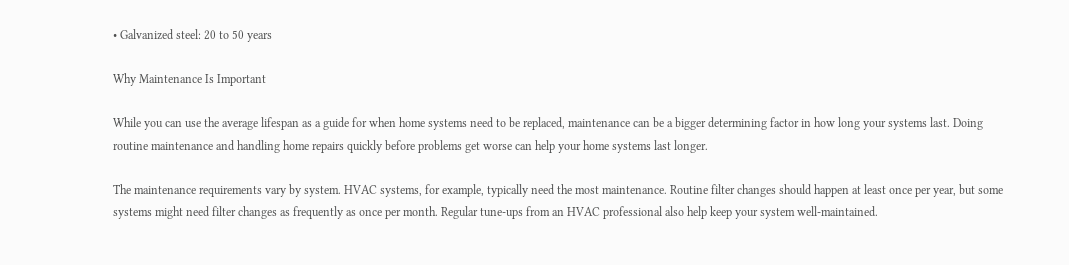• Galvanized steel: 20 to 50 years

Why Maintenance Is Important

While you can use the average lifespan as a guide for when home systems need to be replaced, maintenance can be a bigger determining factor in how long your systems last. Doing routine maintenance and handling home repairs quickly before problems get worse can help your home systems last longer.

The maintenance requirements vary by system. HVAC systems, for example, typically need the most maintenance. Routine filter changes should happen at least once per year, but some systems might need filter changes as frequently as once per month. Regular tune-ups from an HVAC professional also help keep your system well-maintained.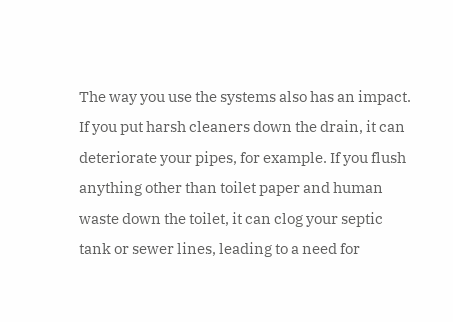The way you use the systems also has an impact. If you put harsh cleaners down the drain, it can deteriorate your pipes, for example. If you flush anything other than toilet paper and human waste down the toilet, it can clog your septic tank or sewer lines, leading to a need for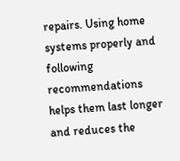repairs. Using home systems properly and following recommendations helps them last longer and reduces the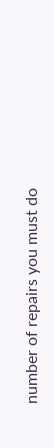number of repairs you must do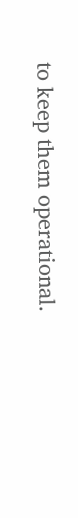to keep them operational.